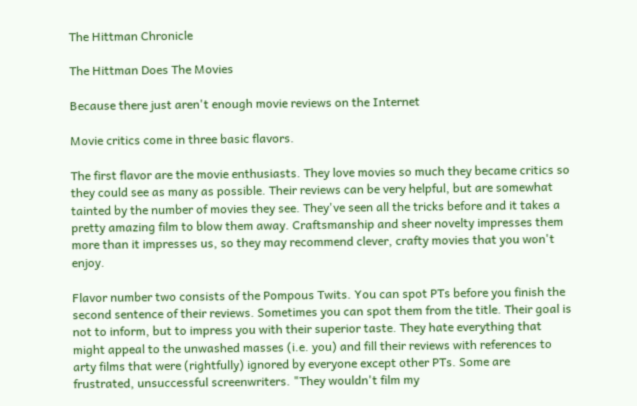The Hittman Chronicle

The Hittman Does The Movies

Because there just aren't enough movie reviews on the Internet

Movie critics come in three basic flavors.

The first flavor are the movie enthusiasts. They love movies so much they became critics so they could see as many as possible. Their reviews can be very helpful, but are somewhat tainted by the number of movies they see. They've seen all the tricks before and it takes a pretty amazing film to blow them away. Craftsmanship and sheer novelty impresses them more than it impresses us, so they may recommend clever, crafty movies that you won't enjoy.

Flavor number two consists of the Pompous Twits. You can spot PTs before you finish the second sentence of their reviews. Sometimes you can spot them from the title. Their goal is not to inform, but to impress you with their superior taste. They hate everything that might appeal to the unwashed masses (i.e. you) and fill their reviews with references to arty films that were (rightfully) ignored by everyone except other PTs. Some are frustrated, unsuccessful screenwriters. "They wouldn't film my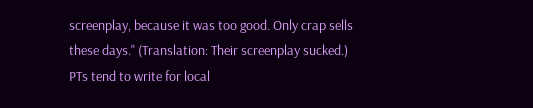screenplay, because it was too good. Only crap sells these days." (Translation: Their screenplay sucked.) PTs tend to write for local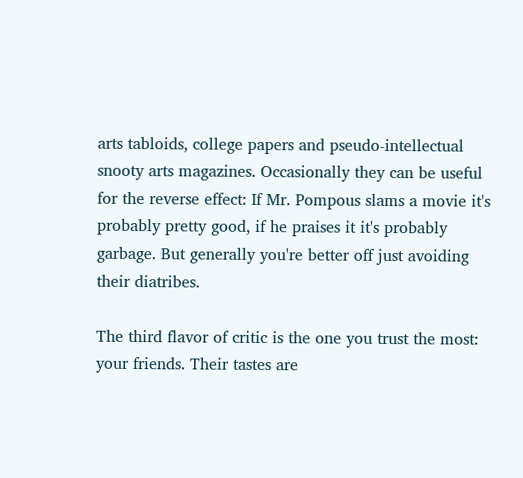arts tabloids, college papers and pseudo-intellectual snooty arts magazines. Occasionally they can be useful for the reverse effect: If Mr. Pompous slams a movie it's probably pretty good, if he praises it it's probably garbage. But generally you're better off just avoiding their diatribes.

The third flavor of critic is the one you trust the most: your friends. Their tastes are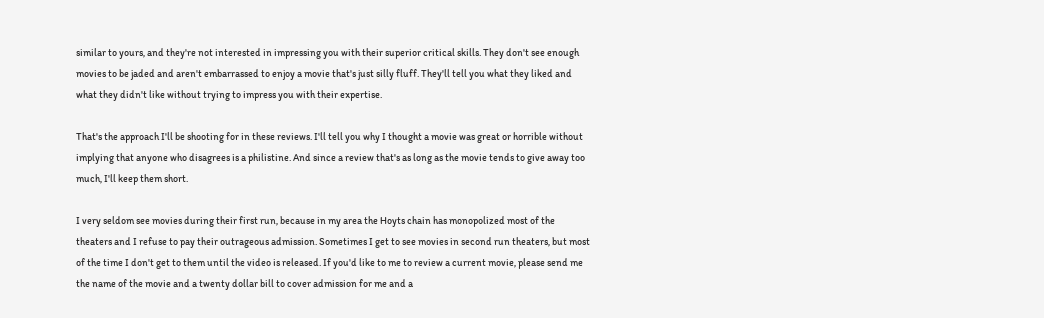similar to yours, and they're not interested in impressing you with their superior critical skills. They don't see enough movies to be jaded and aren't embarrassed to enjoy a movie that's just silly fluff. They'll tell you what they liked and what they didn't like without trying to impress you with their expertise.

That's the approach I'll be shooting for in these reviews. I'll tell you why I thought a movie was great or horrible without implying that anyone who disagrees is a philistine. And since a review that's as long as the movie tends to give away too much, I'll keep them short.

I very seldom see movies during their first run, because in my area the Hoyts chain has monopolized most of the theaters and I refuse to pay their outrageous admission. Sometimes I get to see movies in second run theaters, but most of the time I don't get to them until the video is released. If you'd like to me to review a current movie, please send me the name of the movie and a twenty dollar bill to cover admission for me and a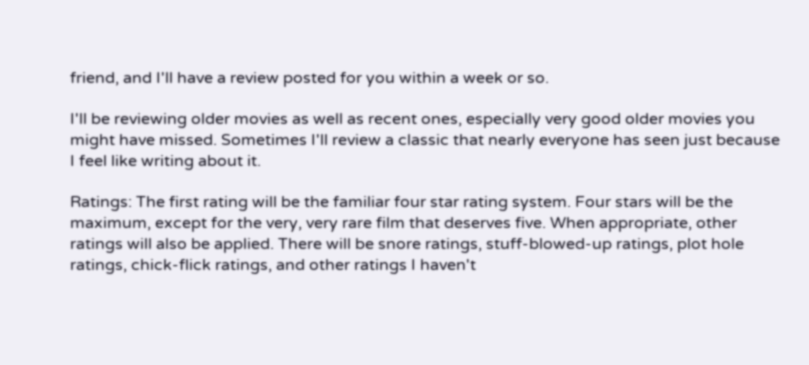friend, and I'll have a review posted for you within a week or so.

I'll be reviewing older movies as well as recent ones, especially very good older movies you might have missed. Sometimes I'll review a classic that nearly everyone has seen just because I feel like writing about it.

Ratings: The first rating will be the familiar four star rating system. Four stars will be the maximum, except for the very, very rare film that deserves five. When appropriate, other ratings will also be applied. There will be snore ratings, stuff-blowed-up ratings, plot hole ratings, chick-flick ratings, and other ratings I haven't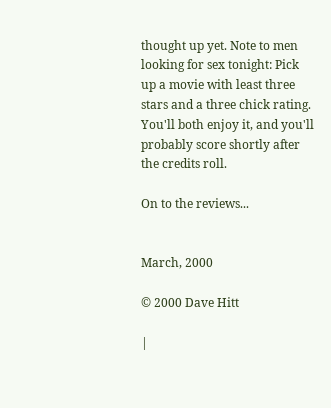thought up yet. Note to men looking for sex tonight: Pick up a movie with least three stars and a three chick rating. You'll both enjoy it, and you'll probably score shortly after the credits roll.

On to the reviews...


March, 2000

© 2000 Dave Hitt

|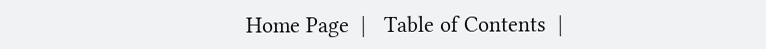Home Page  |   Table of Contents  |